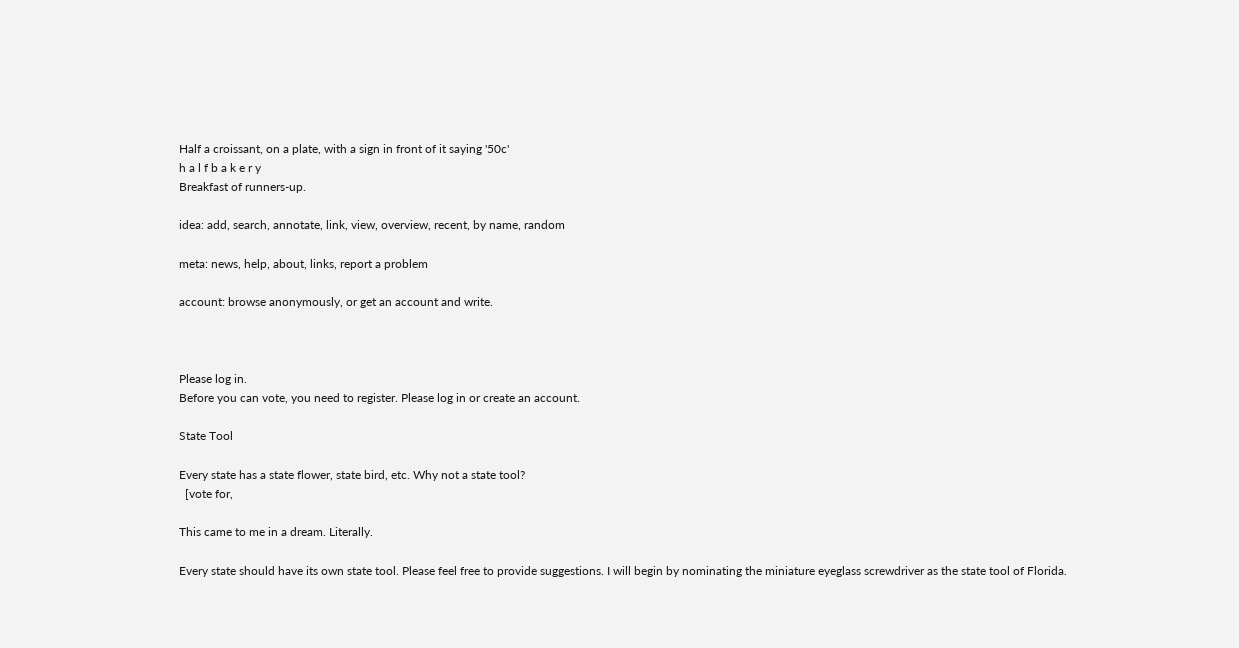Half a croissant, on a plate, with a sign in front of it saying '50c'
h a l f b a k e r y
Breakfast of runners-up.

idea: add, search, annotate, link, view, overview, recent, by name, random

meta: news, help, about, links, report a problem

account: browse anonymously, or get an account and write.



Please log in.
Before you can vote, you need to register. Please log in or create an account.

State Tool

Every state has a state flower, state bird, etc. Why not a state tool?
  [vote for,

This came to me in a dream. Literally.

Every state should have its own state tool. Please feel free to provide suggestions. I will begin by nominating the miniature eyeglass screwdriver as the state tool of Florida.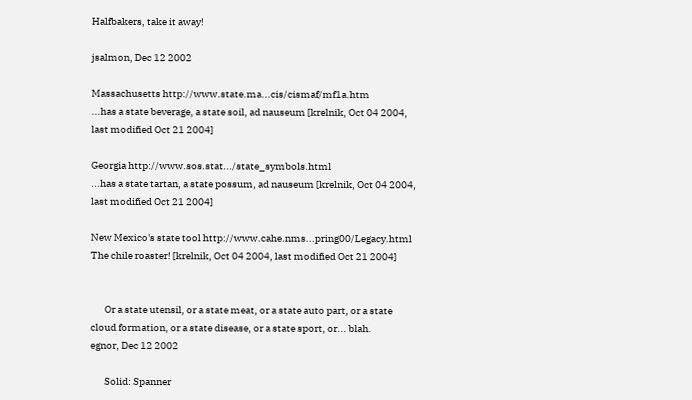Halfbakers, take it away!

jsalmon, Dec 12 2002

Massachusetts http://www.state.ma...cis/cismaf/mf1a.htm
...has a state beverage, a state soil, ad nauseum [krelnik, Oct 04 2004, last modified Oct 21 2004]

Georgia http://www.sos.stat.../state_symbols.html
...has a state tartan, a state possum, ad nauseum [krelnik, Oct 04 2004, last modified Oct 21 2004]

New Mexico's state tool http://www.cahe.nms...pring00/Legacy.html
The chile roaster! [krelnik, Oct 04 2004, last modified Oct 21 2004]


       Or a state utensil, or a state meat, or a state auto part, or a state cloud formation, or a state disease, or a state sport, or... blah.
egnor, Dec 12 2002

       Solid: Spanner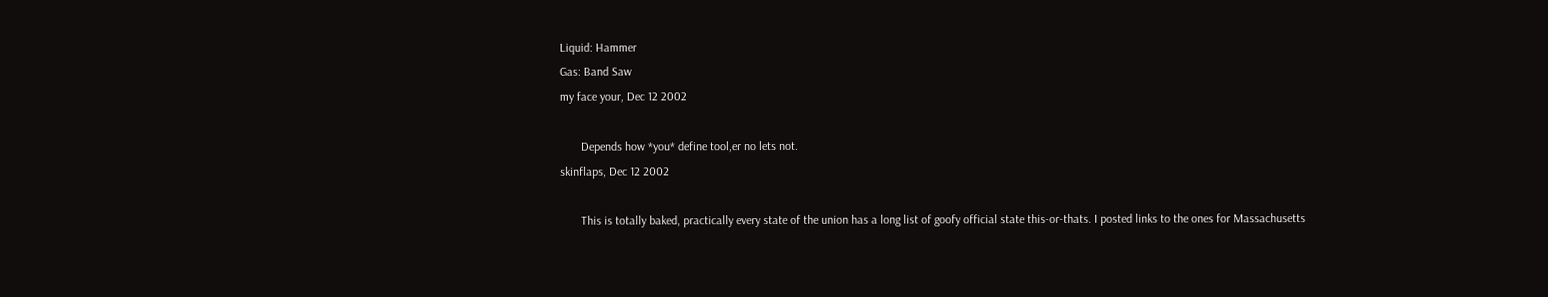Liquid: Hammer
Gas: Band Saw
my face your, Dec 12 2002

       Depends how *you* define tool,er no lets not.
skinflaps, Dec 12 2002

       This is totally baked, practically every state of the union has a long list of goofy official state this-or-thats. I posted links to the ones for Massachusetts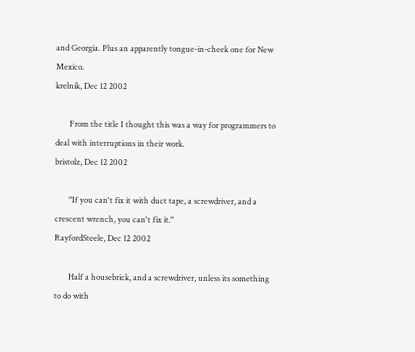and Georgia. Plus an apparently tongue-in-cheek one for New Mexico.
krelnik, Dec 12 2002

       From the title I thought this was a way for programmers to deal with interruptions in their work.
bristolz, Dec 12 2002

       "If you can't fix it with duct tape, a screwdriver, and a crescent wrench, you can't fix it."
RayfordSteele, Dec 12 2002

       Half a housebrick, and a screwdriver, unless its something to do with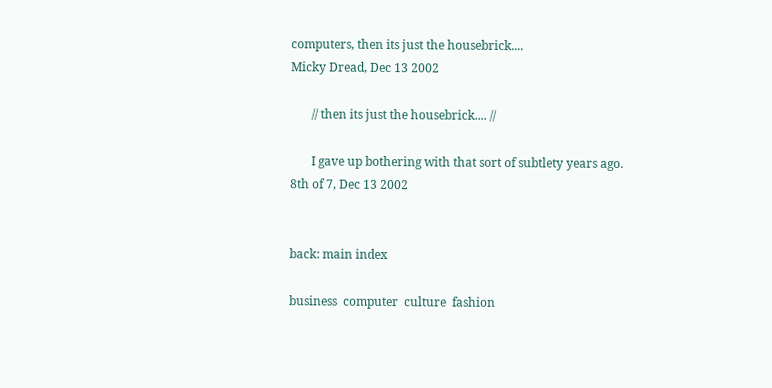computers, then its just the housebrick....
Micky Dread, Dec 13 2002

       // then its just the housebrick.... //

       I gave up bothering with that sort of subtlety years ago.
8th of 7, Dec 13 2002


back: main index

business  computer  culture  fashion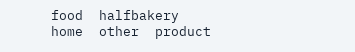food  halfbakery  home  other  product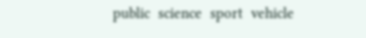public  science  sport  vehicle